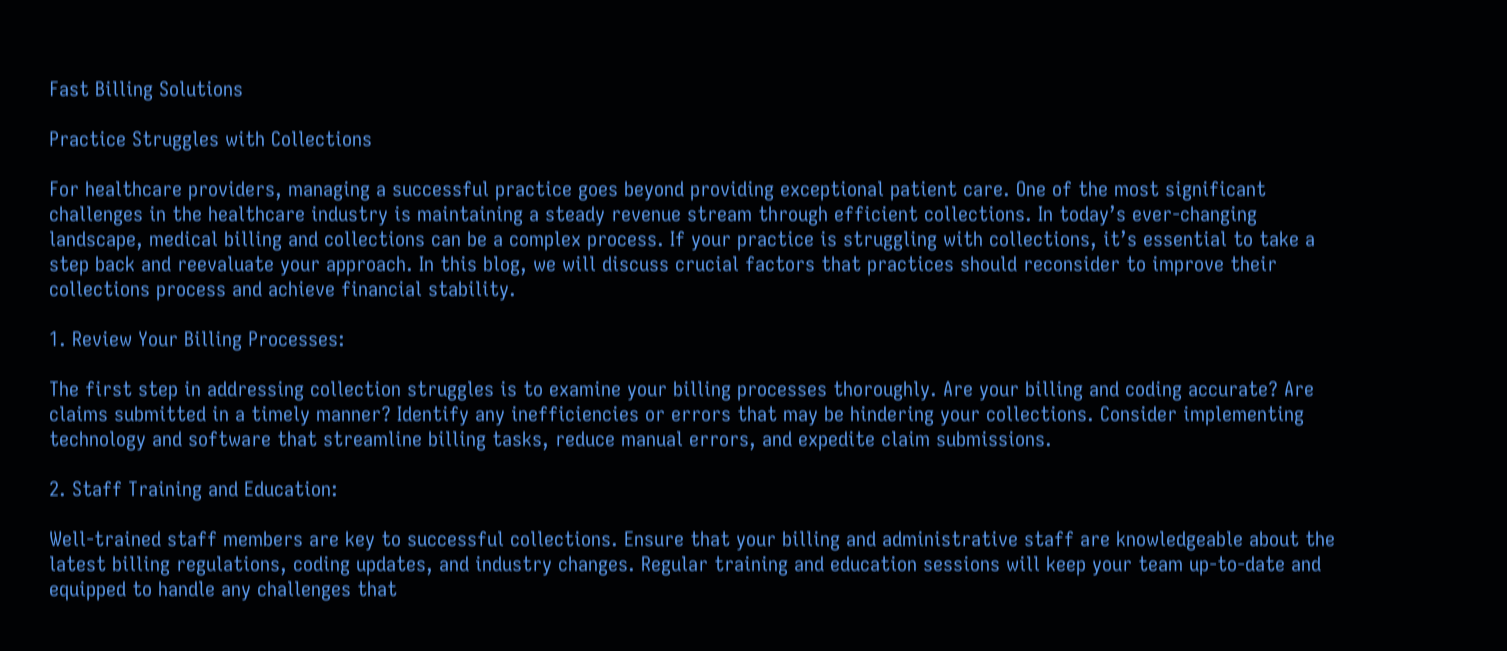Fast Billing Solutions

Practice Struggles with Collections

For healthcare providers, managing a successful practice goes beyond providing exceptional patient care. One of the most significant challenges in the healthcare industry is maintaining a steady revenue stream through efficient collections. In today’s ever-changing landscape, medical billing and collections can be a complex process. If your practice is struggling with collections, it’s essential to take a step back and reevaluate your approach. In this blog, we will discuss crucial factors that practices should reconsider to improve their collections process and achieve financial stability.

1. Review Your Billing Processes:

The first step in addressing collection struggles is to examine your billing processes thoroughly. Are your billing and coding accurate? Are claims submitted in a timely manner? Identify any inefficiencies or errors that may be hindering your collections. Consider implementing technology and software that streamline billing tasks, reduce manual errors, and expedite claim submissions.

2. Staff Training and Education:

Well-trained staff members are key to successful collections. Ensure that your billing and administrative staff are knowledgeable about the latest billing regulations, coding updates, and industry changes. Regular training and education sessions will keep your team up-to-date and equipped to handle any challenges that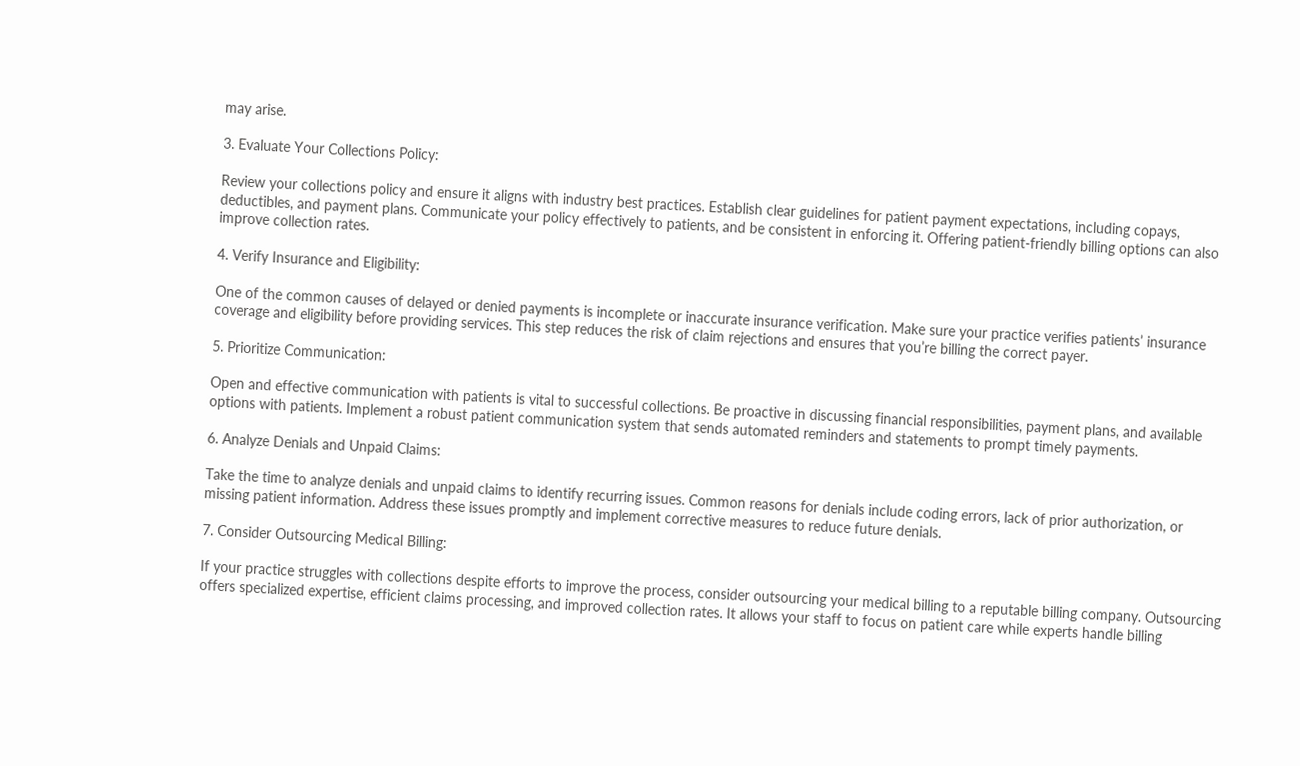may arise.

3. Evaluate Your Collections Policy:

Review your collections policy and ensure it aligns with industry best practices. Establish clear guidelines for patient payment expectations, including copays, deductibles, and payment plans. Communicate your policy effectively to patients, and be consistent in enforcing it. Offering patient-friendly billing options can also improve collection rates.

4. Verify Insurance and Eligibility:

One of the common causes of delayed or denied payments is incomplete or inaccurate insurance verification. Make sure your practice verifies patients’ insurance coverage and eligibility before providing services. This step reduces the risk of claim rejections and ensures that you’re billing the correct payer.

5. Prioritize Communication:

Open and effective communication with patients is vital to successful collections. Be proactive in discussing financial responsibilities, payment plans, and available options with patients. Implement a robust patient communication system that sends automated reminders and statements to prompt timely payments.

6. Analyze Denials and Unpaid Claims:

Take the time to analyze denials and unpaid claims to identify recurring issues. Common reasons for denials include coding errors, lack of prior authorization, or missing patient information. Address these issues promptly and implement corrective measures to reduce future denials.

7. Consider Outsourcing Medical Billing:

If your practice struggles with collections despite efforts to improve the process, consider outsourcing your medical billing to a reputable billing company. Outsourcing offers specialized expertise, efficient claims processing, and improved collection rates. It allows your staff to focus on patient care while experts handle billing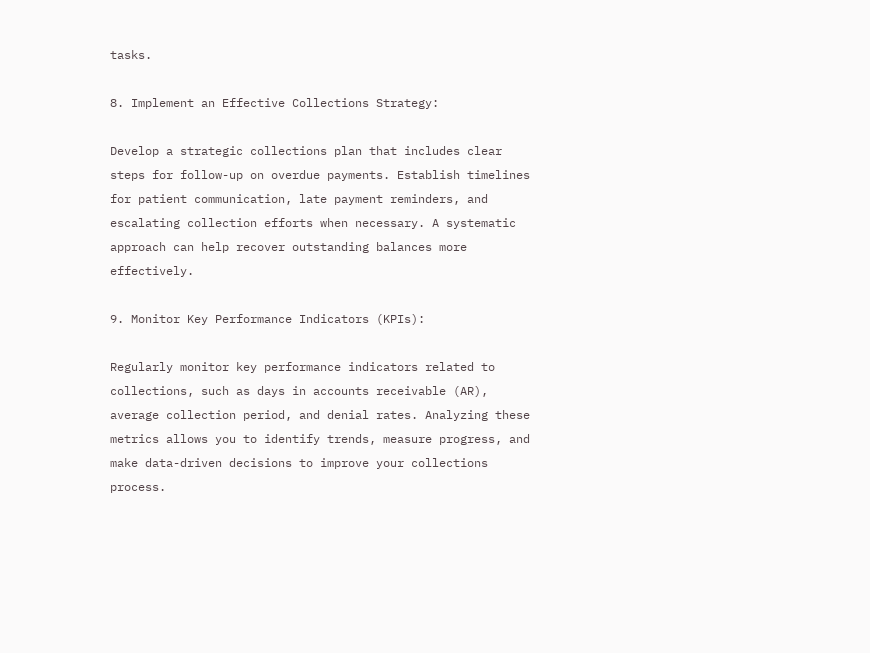tasks.

8. Implement an Effective Collections Strategy:

Develop a strategic collections plan that includes clear steps for follow-up on overdue payments. Establish timelines for patient communication, late payment reminders, and escalating collection efforts when necessary. A systematic approach can help recover outstanding balances more effectively.

9. Monitor Key Performance Indicators (KPIs):

Regularly monitor key performance indicators related to collections, such as days in accounts receivable (AR), average collection period, and denial rates. Analyzing these metrics allows you to identify trends, measure progress, and make data-driven decisions to improve your collections process.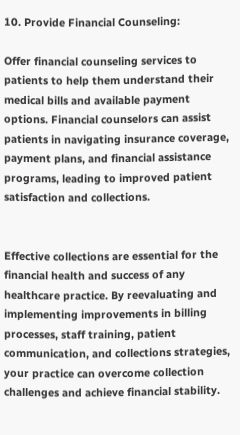10. Provide Financial Counseling:

Offer financial counseling services to patients to help them understand their medical bills and available payment options. Financial counselors can assist patients in navigating insurance coverage, payment plans, and financial assistance programs, leading to improved patient satisfaction and collections.


Effective collections are essential for the financial health and success of any healthcare practice. By reevaluating and implementing improvements in billing processes, staff training, patient communication, and collections strategies, your practice can overcome collection challenges and achieve financial stability.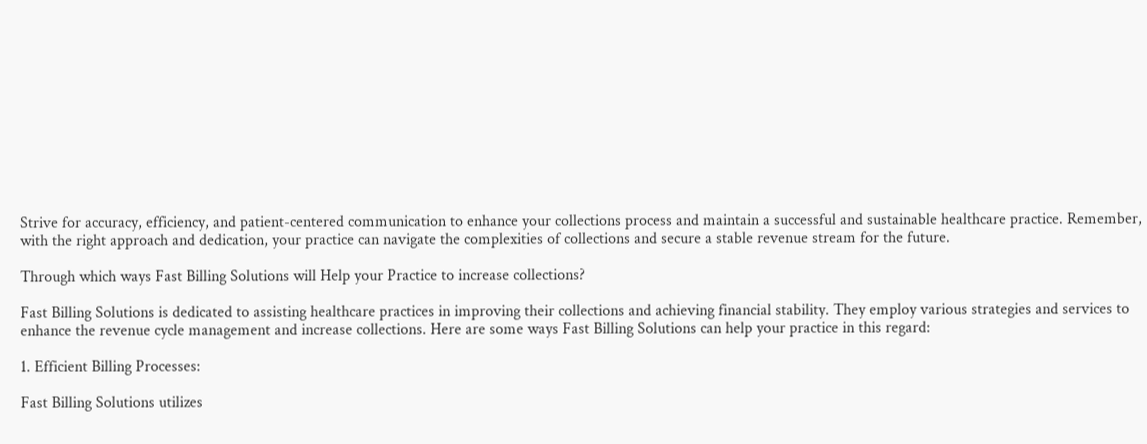Strive for accuracy, efficiency, and patient-centered communication to enhance your collections process and maintain a successful and sustainable healthcare practice. Remember, with the right approach and dedication, your practice can navigate the complexities of collections and secure a stable revenue stream for the future.

Through which ways Fast Billing Solutions will Help your Practice to increase collections?

Fast Billing Solutions is dedicated to assisting healthcare practices in improving their collections and achieving financial stability. They employ various strategies and services to enhance the revenue cycle management and increase collections. Here are some ways Fast Billing Solutions can help your practice in this regard:

1. Efficient Billing Processes:

Fast Billing Solutions utilizes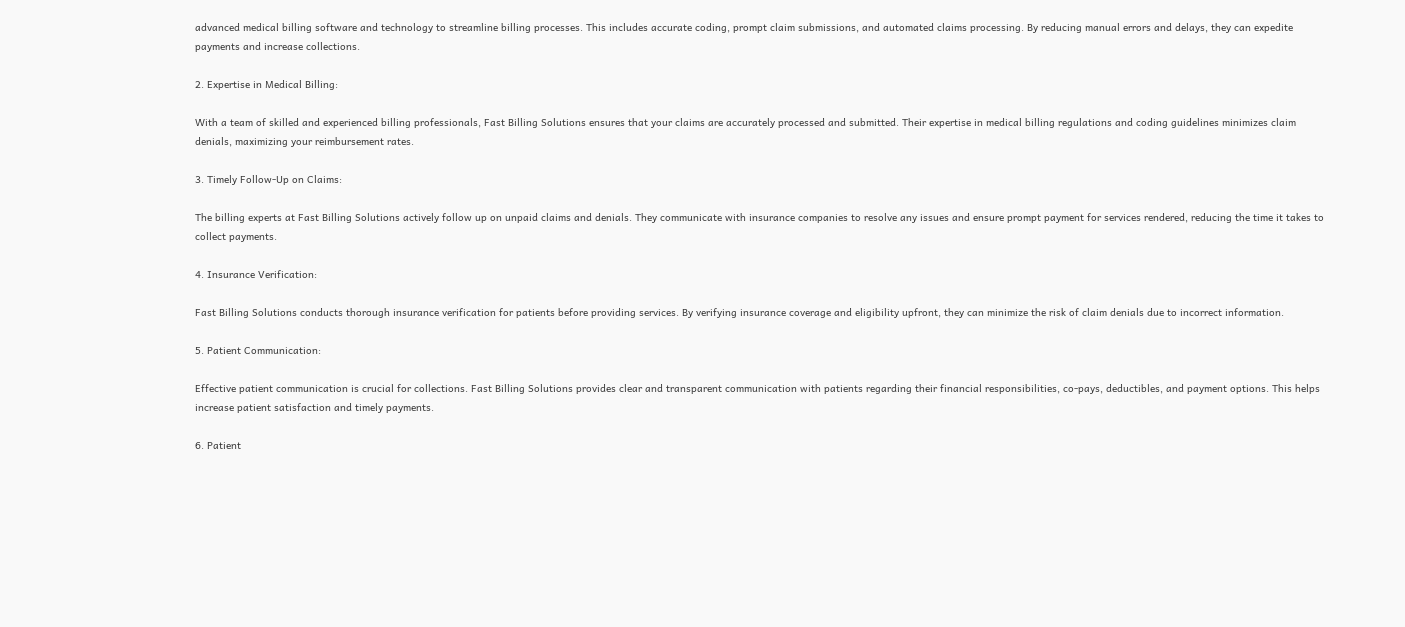advanced medical billing software and technology to streamline billing processes. This includes accurate coding, prompt claim submissions, and automated claims processing. By reducing manual errors and delays, they can expedite payments and increase collections.

2. Expertise in Medical Billing:

With a team of skilled and experienced billing professionals, Fast Billing Solutions ensures that your claims are accurately processed and submitted. Their expertise in medical billing regulations and coding guidelines minimizes claim denials, maximizing your reimbursement rates.

3. Timely Follow-Up on Claims:

The billing experts at Fast Billing Solutions actively follow up on unpaid claims and denials. They communicate with insurance companies to resolve any issues and ensure prompt payment for services rendered, reducing the time it takes to collect payments.

4. Insurance Verification:

Fast Billing Solutions conducts thorough insurance verification for patients before providing services. By verifying insurance coverage and eligibility upfront, they can minimize the risk of claim denials due to incorrect information.

5. Patient Communication:

Effective patient communication is crucial for collections. Fast Billing Solutions provides clear and transparent communication with patients regarding their financial responsibilities, co-pays, deductibles, and payment options. This helps increase patient satisfaction and timely payments.

6. Patient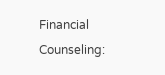Financial Counseling: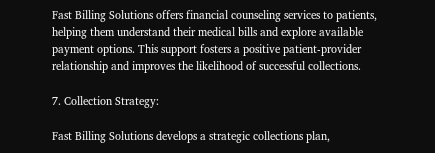Fast Billing Solutions offers financial counseling services to patients, helping them understand their medical bills and explore available payment options. This support fosters a positive patient-provider relationship and improves the likelihood of successful collections.

7. Collection Strategy:

Fast Billing Solutions develops a strategic collections plan,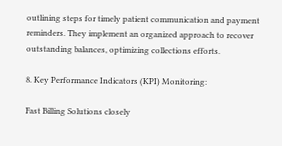outlining steps for timely patient communication and payment reminders. They implement an organized approach to recover outstanding balances, optimizing collections efforts.

8. Key Performance Indicators (KPI) Monitoring:

Fast Billing Solutions closely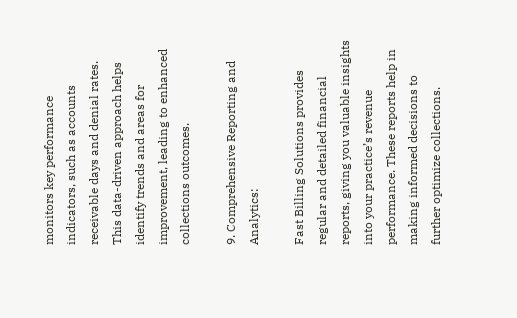monitors key performance indicators, such as accounts receivable days and denial rates. This data-driven approach helps identify trends and areas for improvement, leading to enhanced collections outcomes.

9. Comprehensive Reporting and Analytics:

Fast Billing Solutions provides regular and detailed financial reports, giving you valuable insights into your practice’s revenue performance. These reports help in making informed decisions to further optimize collections.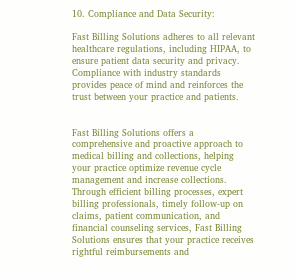10. Compliance and Data Security:

Fast Billing Solutions adheres to all relevant healthcare regulations, including HIPAA, to ensure patient data security and privacy. Compliance with industry standards provides peace of mind and reinforces the trust between your practice and patients.


Fast Billing Solutions offers a comprehensive and proactive approach to medical billing and collections, helping your practice optimize revenue cycle management and increase collections. Through efficient billing processes, expert billing professionals, timely follow-up on claims, patient communication, and financial counseling services, Fast Billing Solutions ensures that your practice receives rightful reimbursements and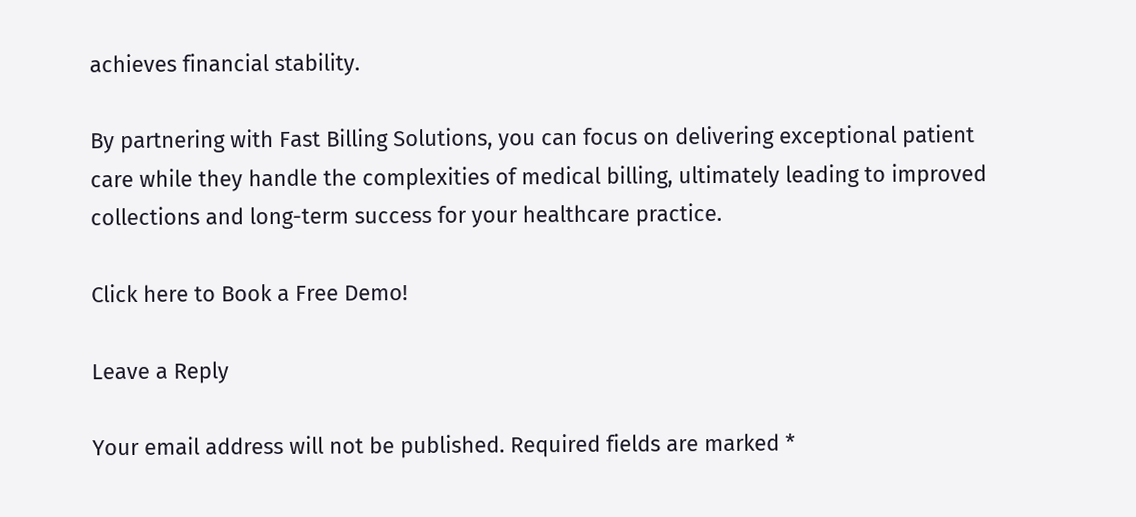achieves financial stability.

By partnering with Fast Billing Solutions, you can focus on delivering exceptional patient care while they handle the complexities of medical billing, ultimately leading to improved collections and long-term success for your healthcare practice.

Click here to Book a Free Demo!

Leave a Reply

Your email address will not be published. Required fields are marked *